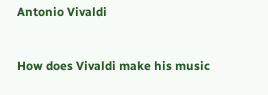Antonio Vivaldi


How does Vivaldi make his music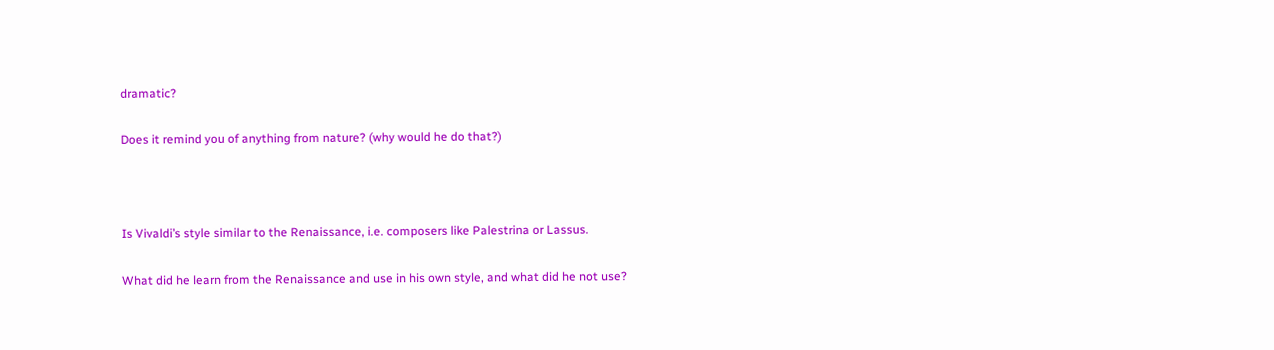dramatic?

Does it remind you of anything from nature? (why would he do that?)



Is Vivaldi’s style similar to the Renaissance, i.e. composers like Palestrina or Lassus.

What did he learn from the Renaissance and use in his own style, and what did he not use?